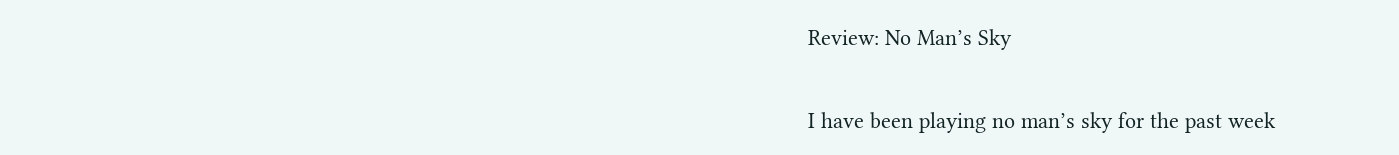Review: No Man’s Sky

I have been playing no man’s sky for the past week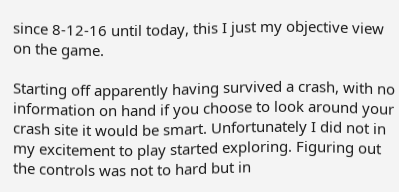since 8-12-16 until today, this I just my objective view on the game.

Starting off apparently having survived a crash, with no information on hand if you choose to look around your crash site it would be smart. Unfortunately I did not in my excitement to play started exploring. Figuring out the controls was not to hard but in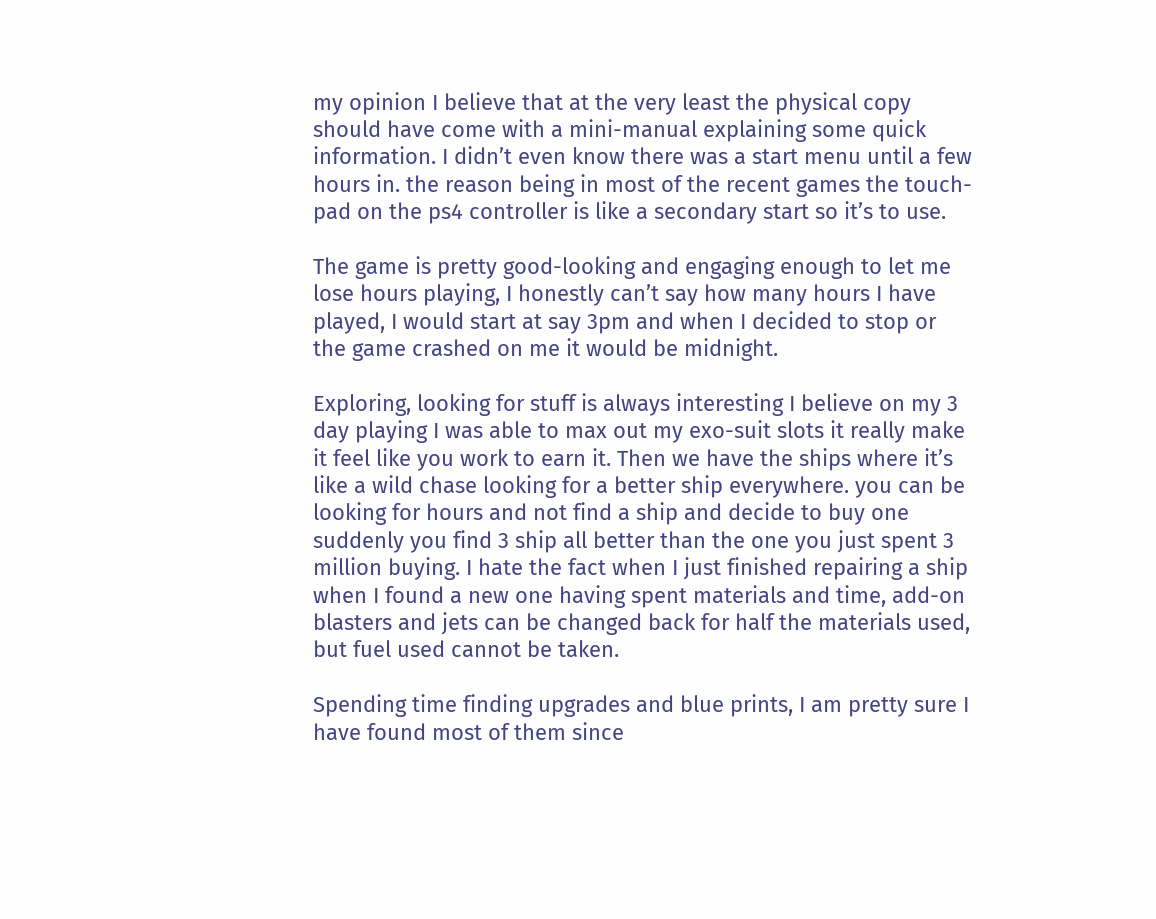my opinion I believe that at the very least the physical copy should have come with a mini-manual explaining some quick information. I didn’t even know there was a start menu until a few hours in. the reason being in most of the recent games the touch-pad on the ps4 controller is like a secondary start so it’s to use.

The game is pretty good-looking and engaging enough to let me lose hours playing, I honestly can’t say how many hours I have played, I would start at say 3pm and when I decided to stop or the game crashed on me it would be midnight.

Exploring, looking for stuff is always interesting I believe on my 3 day playing I was able to max out my exo-suit slots it really make it feel like you work to earn it. Then we have the ships where it’s like a wild chase looking for a better ship everywhere. you can be looking for hours and not find a ship and decide to buy one suddenly you find 3 ship all better than the one you just spent 3 million buying. I hate the fact when I just finished repairing a ship when I found a new one having spent materials and time, add-on blasters and jets can be changed back for half the materials used, but fuel used cannot be taken.

Spending time finding upgrades and blue prints, I am pretty sure I have found most of them since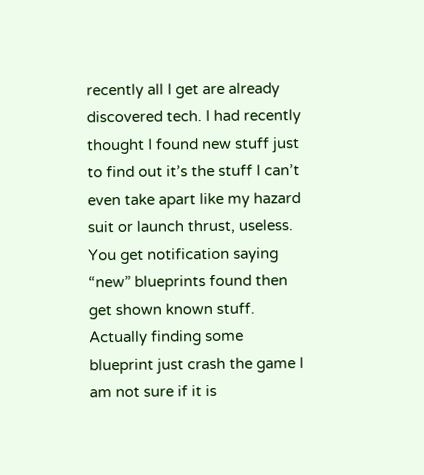recently all I get are already discovered tech. I had recently thought I found new stuff just to find out it’s the stuff I can’t even take apart like my hazard suit or launch thrust, useless. You get notification saying “new” blueprints found then get shown known stuff. Actually finding some blueprint just crash the game I am not sure if it is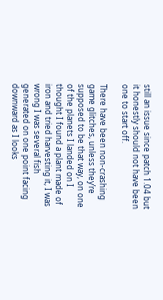still an issue since patch 1.04 but it honestly should not have been one to start off.

There have been non-crashing game glitches, unless they’re supposed to be that way, on one of the planets I landed on I thought I found a plant made of iron and tried harvesting it, I was wrong I was several fish generated on one point facing downward as I looks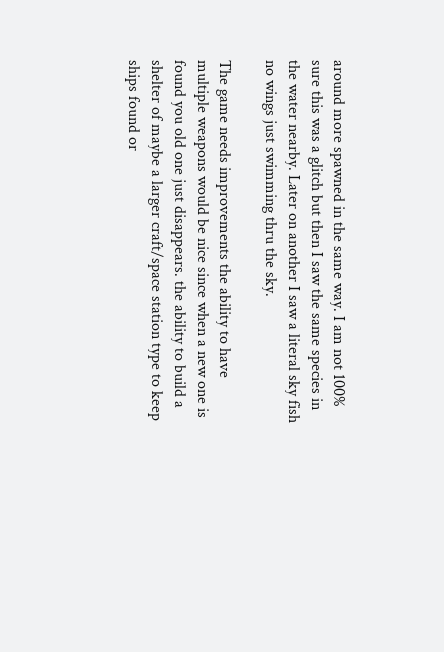around more spawned in the same way. I am not 100% sure this was a glitch but then I saw the same species in the water nearby. Later on another I saw a literal sky fish no wings just swimming thru the sky.

The game needs improvements the ability to have multiple weapons would be nice since when a new one is found you old one just disappears. the ability to build a shelter of maybe a larger craft/space station type to keep ships found or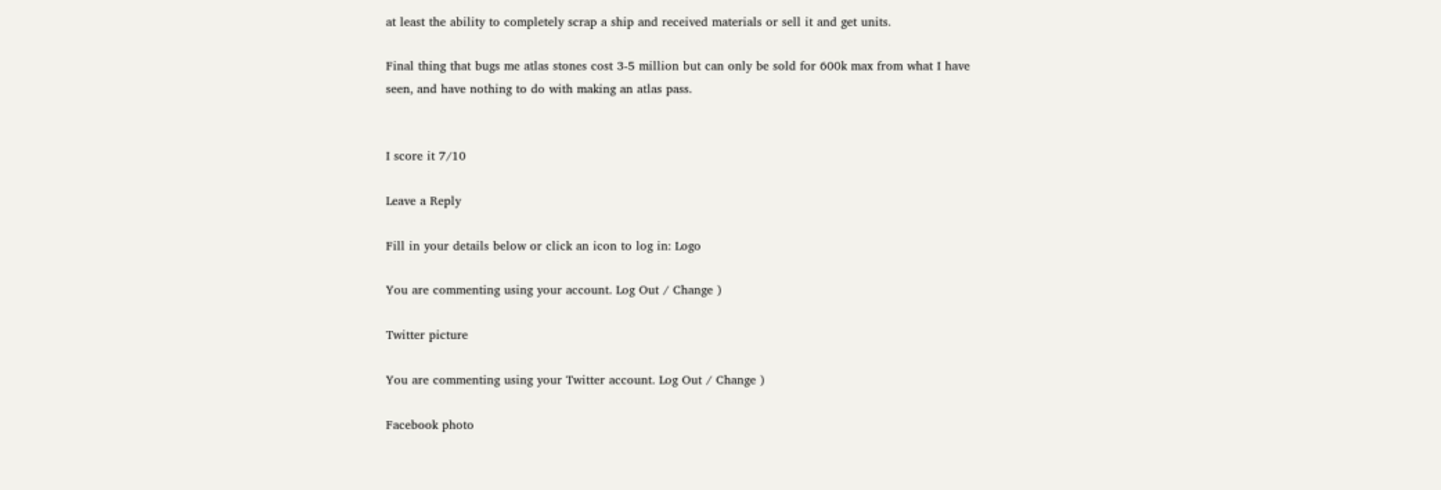at least the ability to completely scrap a ship and received materials or sell it and get units.

Final thing that bugs me atlas stones cost 3-5 million but can only be sold for 600k max from what I have seen, and have nothing to do with making an atlas pass.


I score it 7/10

Leave a Reply

Fill in your details below or click an icon to log in: Logo

You are commenting using your account. Log Out / Change )

Twitter picture

You are commenting using your Twitter account. Log Out / Change )

Facebook photo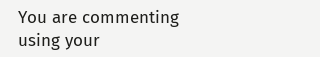You are commenting using your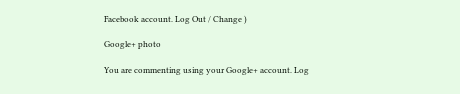Facebook account. Log Out / Change )

Google+ photo

You are commenting using your Google+ account. Log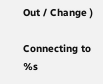Out / Change )

Connecting to %s